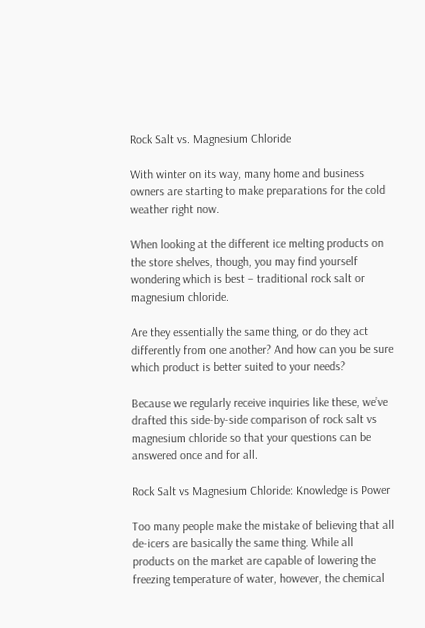Rock Salt vs. Magnesium Chloride

With winter on its way, many home and business owners are starting to make preparations for the cold weather right now.

When looking at the different ice melting products on the store shelves, though, you may find yourself wondering which is best – traditional rock salt or magnesium chloride.

Are they essentially the same thing, or do they act differently from one another? And how can you be sure which product is better suited to your needs?

Because we regularly receive inquiries like these, we’ve drafted this side-by-side comparison of rock salt vs magnesium chloride so that your questions can be answered once and for all.

Rock Salt vs Magnesium Chloride: Knowledge is Power

Too many people make the mistake of believing that all de-icers are basically the same thing. While all products on the market are capable of lowering the freezing temperature of water, however, the chemical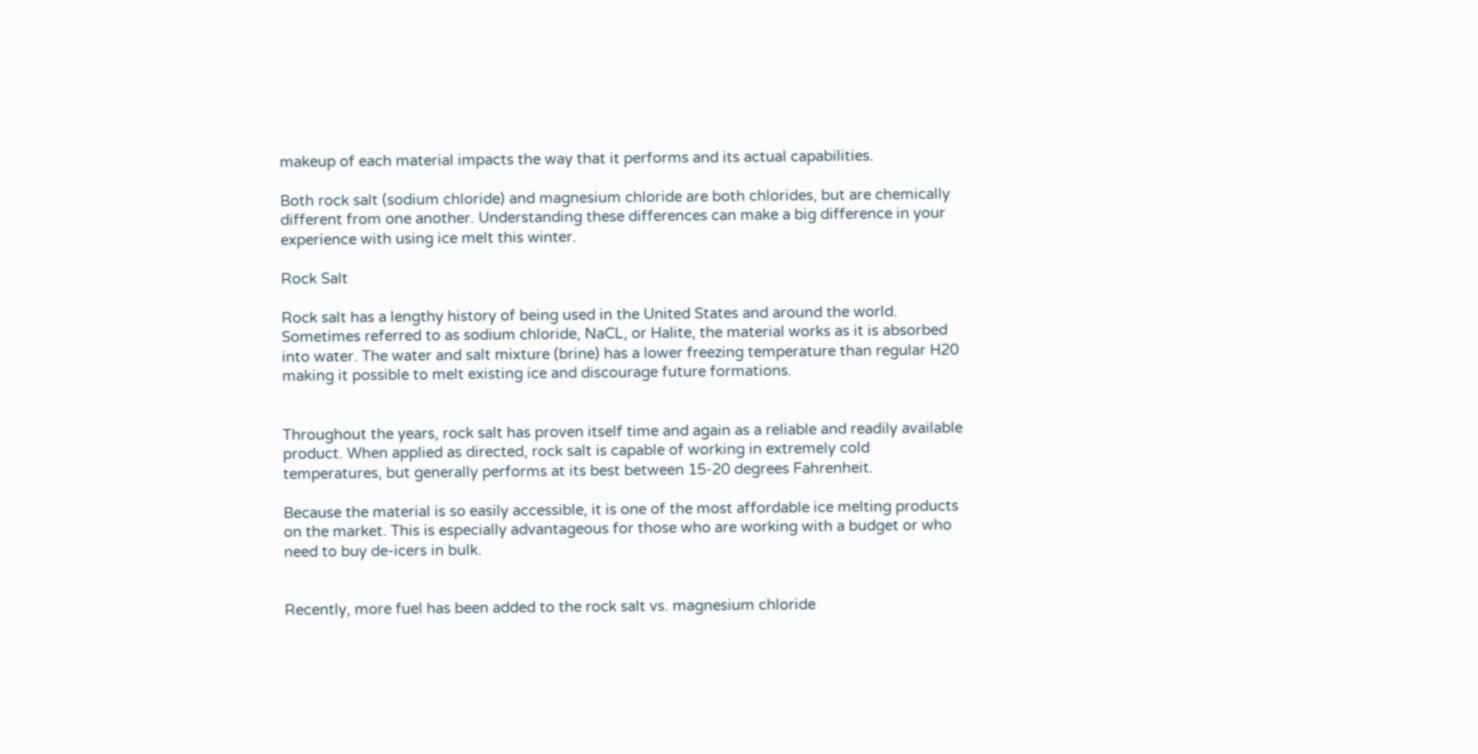makeup of each material impacts the way that it performs and its actual capabilities.

Both rock salt (sodium chloride) and magnesium chloride are both chlorides, but are chemically different from one another. Understanding these differences can make a big difference in your experience with using ice melt this winter.

Rock Salt

Rock salt has a lengthy history of being used in the United States and around the world. Sometimes referred to as sodium chloride, NaCL, or Halite, the material works as it is absorbed into water. The water and salt mixture (brine) has a lower freezing temperature than regular H20 making it possible to melt existing ice and discourage future formations.


Throughout the years, rock salt has proven itself time and again as a reliable and readily available product. When applied as directed, rock salt is capable of working in extremely cold temperatures, but generally performs at its best between 15-20 degrees Fahrenheit.

Because the material is so easily accessible, it is one of the most affordable ice melting products on the market. This is especially advantageous for those who are working with a budget or who need to buy de-icers in bulk.


Recently, more fuel has been added to the rock salt vs. magnesium chloride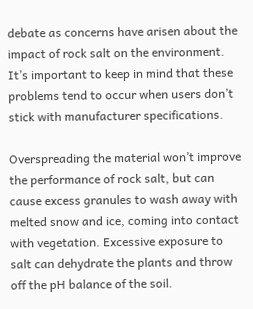debate as concerns have arisen about the impact of rock salt on the environment. It’s important to keep in mind that these problems tend to occur when users don’t stick with manufacturer specifications.

Overspreading the material won’t improve the performance of rock salt, but can cause excess granules to wash away with melted snow and ice, coming into contact with vegetation. Excessive exposure to salt can dehydrate the plants and throw off the pH balance of the soil.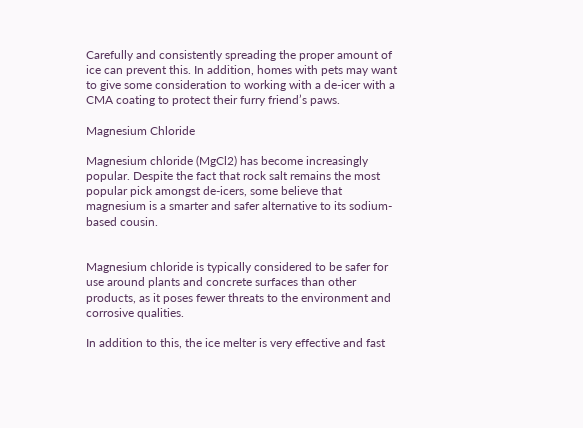Carefully and consistently spreading the proper amount of ice can prevent this. In addition, homes with pets may want to give some consideration to working with a de-icer with a CMA coating to protect their furry friend’s paws.

Magnesium Chloride

Magnesium chloride (MgCl2) has become increasingly popular. Despite the fact that rock salt remains the most popular pick amongst de-icers, some believe that magnesium is a smarter and safer alternative to its sodium-based cousin.


Magnesium chloride is typically considered to be safer for use around plants and concrete surfaces than other products, as it poses fewer threats to the environment and corrosive qualities.

In addition to this, the ice melter is very effective and fast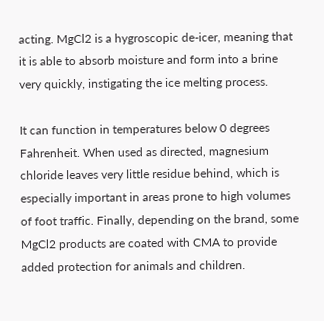acting. MgCl2 is a hygroscopic de-icer, meaning that it is able to absorb moisture and form into a brine very quickly, instigating the ice melting process.

It can function in temperatures below 0 degrees Fahrenheit. When used as directed, magnesium chloride leaves very little residue behind, which is especially important in areas prone to high volumes of foot traffic. Finally, depending on the brand, some MgCl2 products are coated with CMA to provide added protection for animals and children.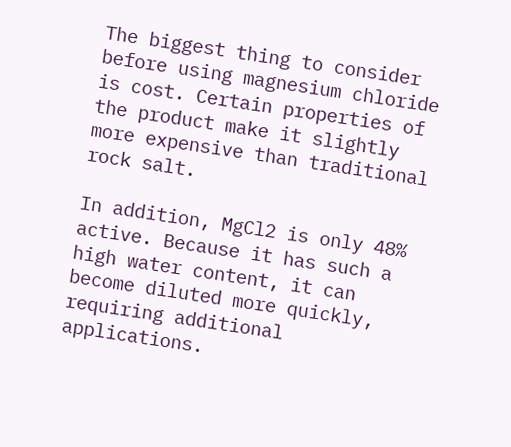The biggest thing to consider before using magnesium chloride is cost. Certain properties of the product make it slightly more expensive than traditional rock salt.

In addition, MgCl2 is only 48% active. Because it has such a high water content, it can become diluted more quickly, requiring additional applications.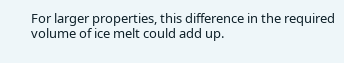For larger properties, this difference in the required volume of ice melt could add up.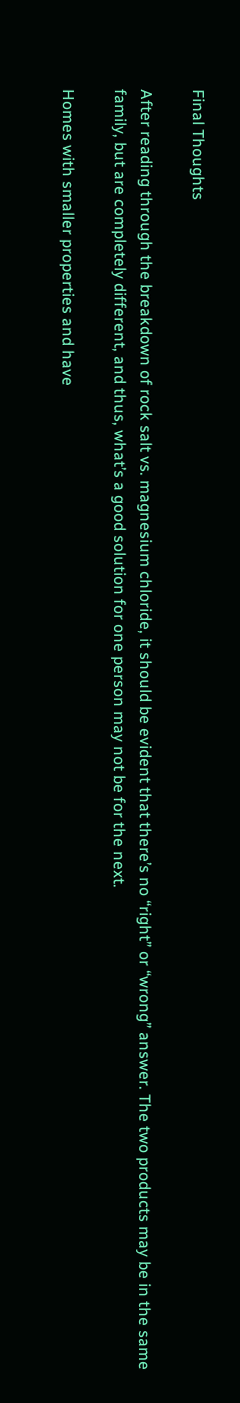Final Thoughts

After reading through the breakdown of rock salt vs. magnesium chloride, it should be evident that there’s no “right” or “wrong” answer. The two products may be in the same family, but are completely different, and thus, what’s a good solution for one person may not be for the next.

Homes with smaller properties and have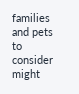families and pets to consider might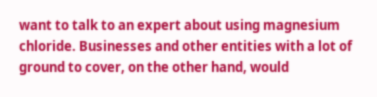want to talk to an expert about using magnesium chloride. Businesses and other entities with a lot of ground to cover, on the other hand, would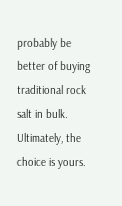probably be better of buying traditional rock salt in bulk. Ultimately, the choice is yours.